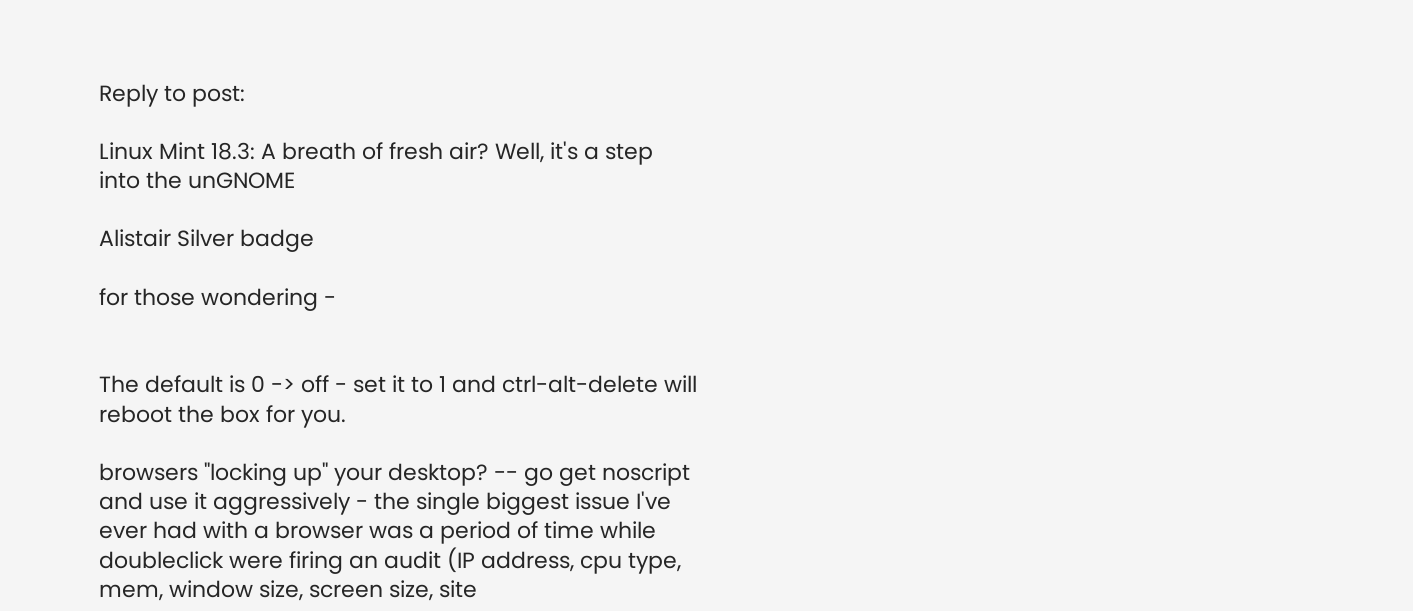Reply to post:

Linux Mint 18.3: A breath of fresh air? Well, it's a step into the unGNOME

Alistair Silver badge

for those wondering -


The default is 0 -> off - set it to 1 and ctrl-alt-delete will reboot the box for you.

browsers "locking up" your desktop? -- go get noscript and use it aggressively - the single biggest issue I've ever had with a browser was a period of time while doubleclick were firing an audit (IP address, cpu type, mem, window size, screen size, site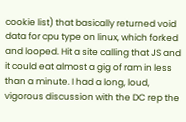cookie list) that basically returned void data for cpu type on linux, which forked and looped. Hit a site calling that JS and it could eat almost a gig of ram in less than a minute. I had a long, loud, vigorous discussion with the DC rep the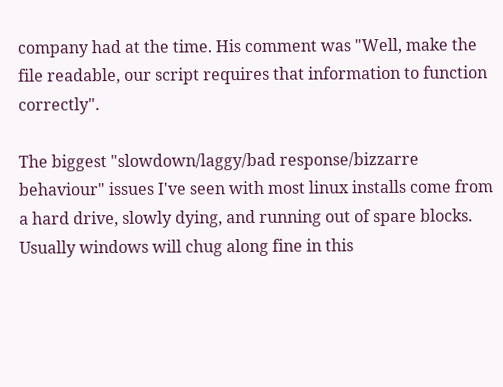company had at the time. His comment was "Well, make the file readable, our script requires that information to function correctly".

The biggest "slowdown/laggy/bad response/bizzarre behaviour" issues I've seen with most linux installs come from a hard drive, slowly dying, and running out of spare blocks. Usually windows will chug along fine in this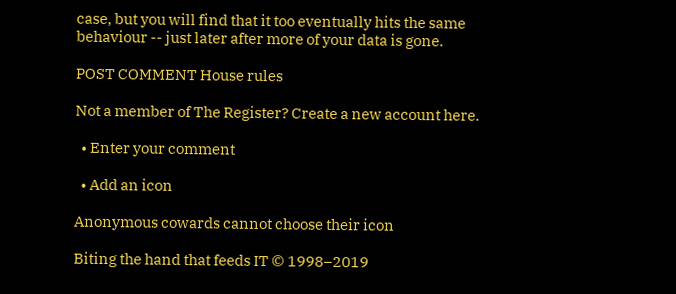case, but you will find that it too eventually hits the same behaviour -- just later after more of your data is gone.

POST COMMENT House rules

Not a member of The Register? Create a new account here.

  • Enter your comment

  • Add an icon

Anonymous cowards cannot choose their icon

Biting the hand that feeds IT © 1998–2019